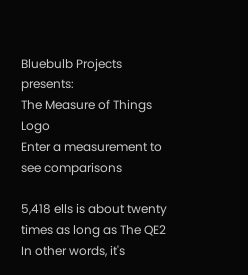Bluebulb Projects presents:
The Measure of Things Logo
Enter a measurement to see comparisons

5,418 ells is about twenty times as long as The QE2
In other words, it's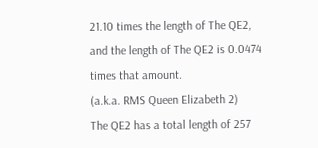21.10 times the length of The QE2, and the length of The QE2 is 0.0474 times that amount.
(a.k.a. RMS Queen Elizabeth 2)
The QE2 has a total length of 257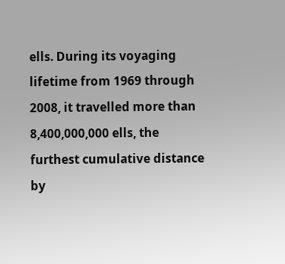ells. During its voyaging lifetime from 1969 through 2008, it travelled more than 8,400,000,000 ells, the furthest cumulative distance by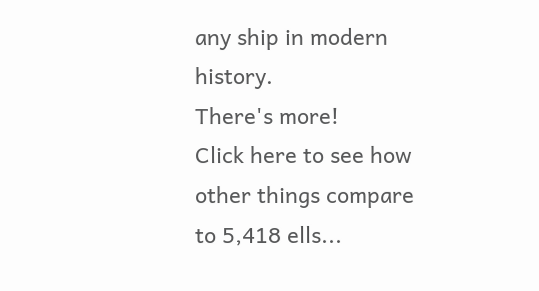any ship in modern history.
There's more!
Click here to see how other things compare to 5,418 ells...